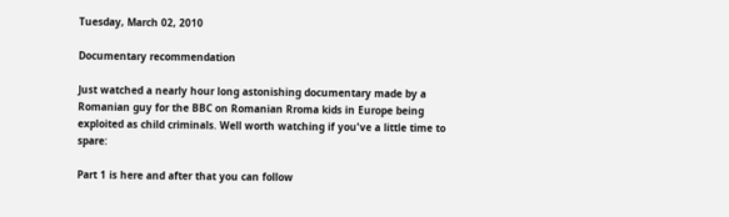Tuesday, March 02, 2010

Documentary recommendation

Just watched a nearly hour long astonishing documentary made by a Romanian guy for the BBC on Romanian Rroma kids in Europe being exploited as child criminals. Well worth watching if you've a little time to spare:

Part 1 is here and after that you can follow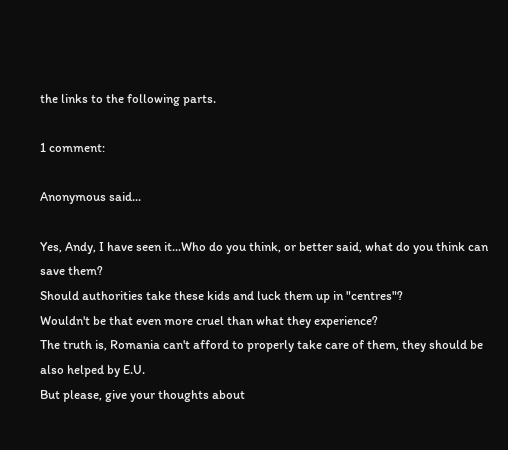the links to the following parts.

1 comment:

Anonymous said...

Yes, Andy, I have seen it...Who do you think, or better said, what do you think can save them?
Should authorities take these kids and luck them up in "centres"?
Wouldn't be that even more cruel than what they experience?
The truth is, Romania can't afford to properly take care of them, they should be also helped by E.U.
But please, give your thoughts about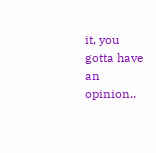it, you gotta have an opinion..